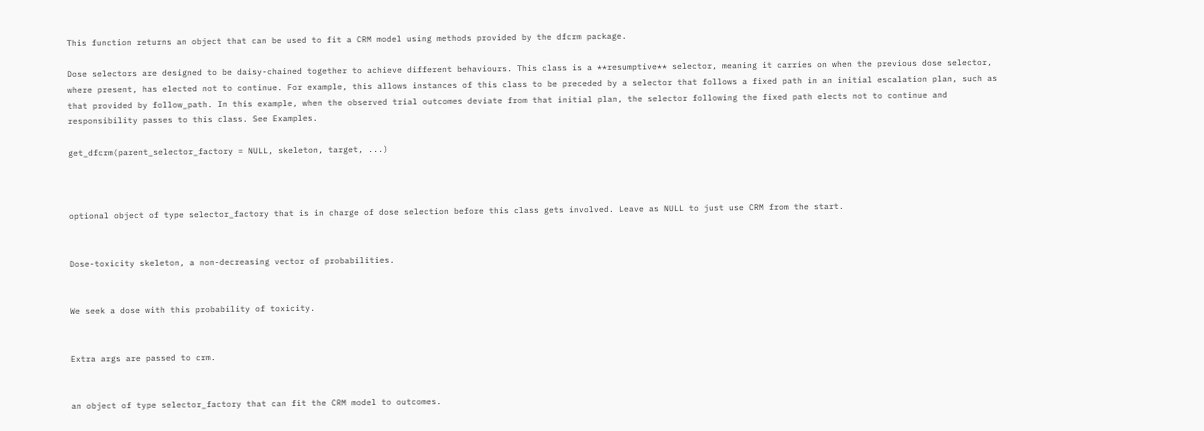This function returns an object that can be used to fit a CRM model using methods provided by the dfcrm package.

Dose selectors are designed to be daisy-chained together to achieve different behaviours. This class is a **resumptive** selector, meaning it carries on when the previous dose selector, where present, has elected not to continue. For example, this allows instances of this class to be preceded by a selector that follows a fixed path in an initial escalation plan, such as that provided by follow_path. In this example, when the observed trial outcomes deviate from that initial plan, the selector following the fixed path elects not to continue and responsibility passes to this class. See Examples.

get_dfcrm(parent_selector_factory = NULL, skeleton, target, ...)



optional object of type selector_factory that is in charge of dose selection before this class gets involved. Leave as NULL to just use CRM from the start.


Dose-toxicity skeleton, a non-decreasing vector of probabilities.


We seek a dose with this probability of toxicity.


Extra args are passed to crm.


an object of type selector_factory that can fit the CRM model to outcomes.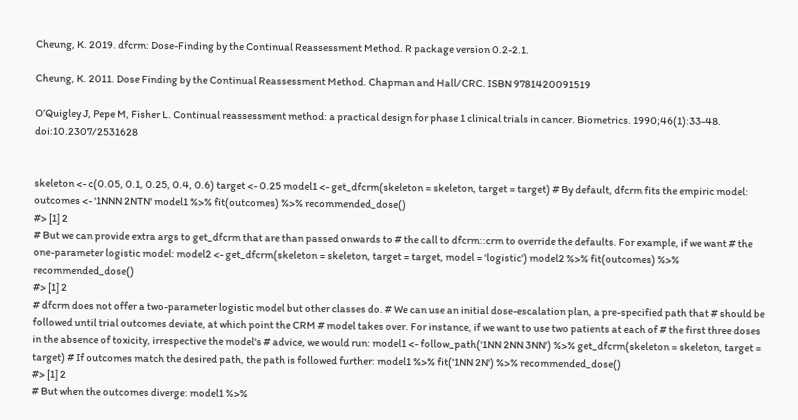Cheung, K. 2019. dfcrm: Dose-Finding by the Continual Reassessment Method. R package version 0.2-2.1.

Cheung, K. 2011. Dose Finding by the Continual Reassessment Method. Chapman and Hall/CRC. ISBN 9781420091519

O’Quigley J, Pepe M, Fisher L. Continual reassessment method: a practical design for phase 1 clinical trials in cancer. Biometrics. 1990;46(1):33-48. doi:10.2307/2531628


skeleton <- c(0.05, 0.1, 0.25, 0.4, 0.6) target <- 0.25 model1 <- get_dfcrm(skeleton = skeleton, target = target) # By default, dfcrm fits the empiric model: outcomes <- '1NNN 2NTN' model1 %>% fit(outcomes) %>% recommended_dose()
#> [1] 2
# But we can provide extra args to get_dfcrm that are than passed onwards to # the call to dfcrm::crm to override the defaults. For example, if we want # the one-parameter logistic model: model2 <- get_dfcrm(skeleton = skeleton, target = target, model = 'logistic') model2 %>% fit(outcomes) %>% recommended_dose()
#> [1] 2
# dfcrm does not offer a two-parameter logistic model but other classes do. # We can use an initial dose-escalation plan, a pre-specified path that # should be followed until trial outcomes deviate, at which point the CRM # model takes over. For instance, if we want to use two patients at each of # the first three doses in the absence of toxicity, irrespective the model's # advice, we would run: model1 <- follow_path('1NN 2NN 3NN') %>% get_dfcrm(skeleton = skeleton, target = target) # If outcomes match the desired path, the path is followed further: model1 %>% fit('1NN 2N') %>% recommended_dose()
#> [1] 2
# But when the outcomes diverge: model1 %>%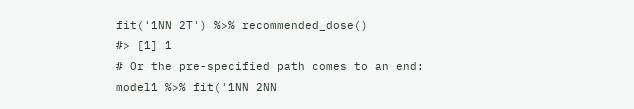fit('1NN 2T') %>% recommended_dose()
#> [1] 1
# Or the pre-specified path comes to an end: model1 %>% fit('1NN 2NN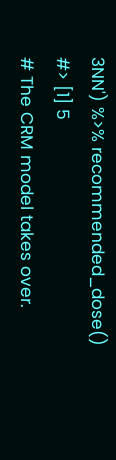3NN') %>% recommended_dose()
#> [1] 5
# The CRM model takes over.